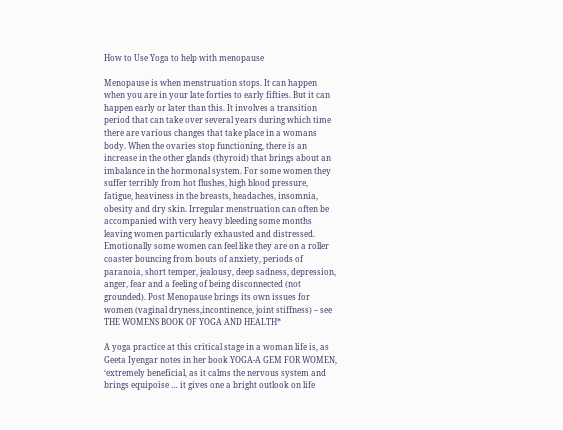How to Use Yoga to help with menopause

Menopause is when menstruation stops. It can happen when you are in your late forties to early fifties. But it can happen early or later than this. It involves a transition period that can take over several years during which time there are various changes that take place in a womans body. When the ovaries stop functioning, there is an increase in the other glands (thyroid) that brings about an imbalance in the hormonal system. For some women they suffer terribly from hot flushes, high blood pressure, fatigue, heaviness in the breasts, headaches, insomnia, obesity and dry skin. Irregular menstruation can often be accompanied with very heavy bleeding some months leaving women particularly exhausted and distressed. Emotionally some women can feel like they are on a roller coaster bouncing from bouts of anxiety, periods of paranoia, short temper, jealousy, deep sadness, depression, anger, fear and a feeling of being disconnected (not grounded). Post Menopause brings its own issues for women (vaginal dryness,incontinence, joint stiffness) – see THE WOMENS BOOK OF YOGA AND HEALTH*

A yoga practice at this critical stage in a woman life is, as Geeta Iyengar notes in her book YOGA-A GEM FOR WOMEN, ‘extremely beneficial, as it calms the nervous system and brings equipoise … it gives one a bright outlook on life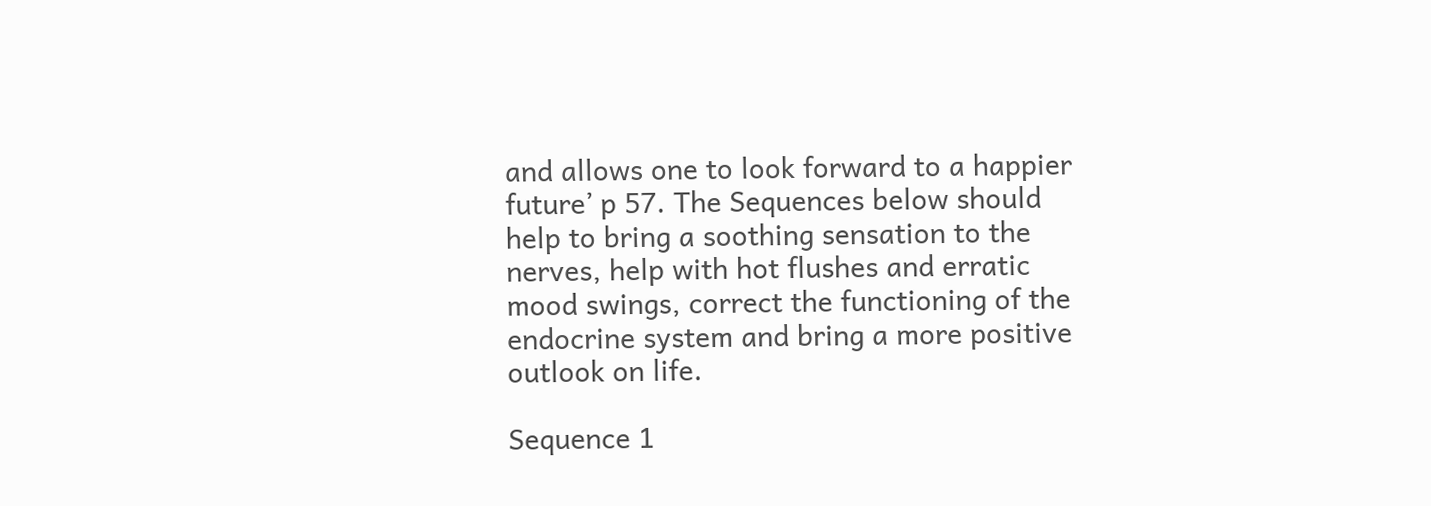and allows one to look forward to a happier future’ p 57. The Sequences below should help to bring a soothing sensation to the nerves, help with hot flushes and erratic mood swings, correct the functioning of the endocrine system and bring a more positive outlook on life.

Sequence 1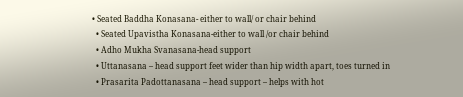• Seated Baddha Konasana- either to wall/ or chair behind
  • Seated Upavistha Konasana-either to wall /or chair behind
  • Adho Mukha Svanasana-head support
  • Uttanasana – head support feet wider than hip width apart, toes turned in
  • Prasarita Padottanasana – head support – helps with hot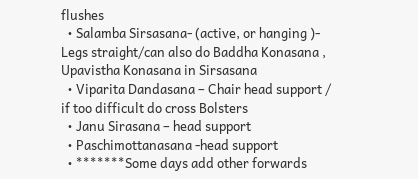flushes
  • Salamba Sirsasana- (active, or hanging )- Legs straight/can also do Baddha Konasana , Upavistha Konasana in Sirsasana
  • Viparita Dandasana – Chair head support / if too difficult do cross Bolsters
  • Janu Sirasana – head support
  • Paschimottanasana -head support
  • *******Some days add other forwards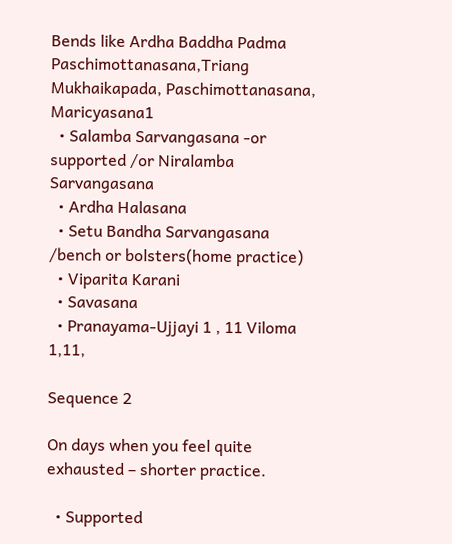Bends like Ardha Baddha Padma Paschimottanasana,Triang Mukhaikapada, Paschimottanasana, Maricyasana1
  • Salamba Sarvangasana -or supported /or Niralamba Sarvangasana
  • Ardha Halasana
  • Setu Bandha Sarvangasana /bench or bolsters(home practice)
  • Viparita Karani
  • Savasana
  • Pranayama-Ujjayi 1 , 11 Viloma 1,11,

Sequence 2

On days when you feel quite exhausted – shorter practice.

  • Supported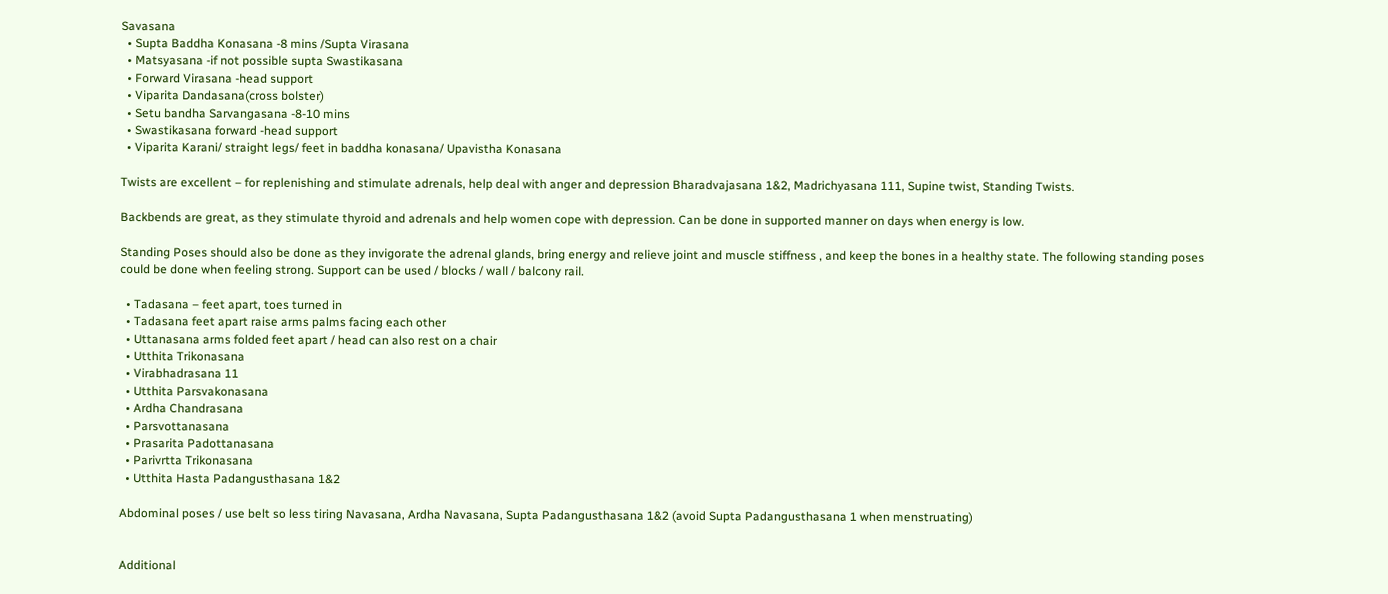Savasana
  • Supta Baddha Konasana -8 mins /Supta Virasana
  • Matsyasana -if not possible supta Swastikasana
  • Forward Virasana -head support
  • Viparita Dandasana(cross bolster)
  • Setu bandha Sarvangasana -8-10 mins
  • Swastikasana forward -head support
  • Viparita Karani/ straight legs/ feet in baddha konasana/ Upavistha Konasana

Twists are excellent – for replenishing and stimulate adrenals, help deal with anger and depression Bharadvajasana 1&2, Madrichyasana 111, Supine twist, Standing Twists.

Backbends are great, as they stimulate thyroid and adrenals and help women cope with depression. Can be done in supported manner on days when energy is low.

Standing Poses should also be done as they invigorate the adrenal glands, bring energy and relieve joint and muscle stiffness , and keep the bones in a healthy state. The following standing poses could be done when feeling strong. Support can be used / blocks / wall / balcony rail.

  • Tadasana – feet apart, toes turned in
  • Tadasana feet apart raise arms palms facing each other
  • Uttanasana arms folded feet apart / head can also rest on a chair
  • Utthita Trikonasana
  • Virabhadrasana 11
  • Utthita Parsvakonasana
  • Ardha Chandrasana
  • Parsvottanasana
  • Prasarita Padottanasana
  • Parivrtta Trikonasana
  • Utthita Hasta Padangusthasana 1&2

Abdominal poses / use belt so less tiring Navasana, Ardha Navasana, Supta Padangusthasana 1&2 (avoid Supta Padangusthasana 1 when menstruating)


Additional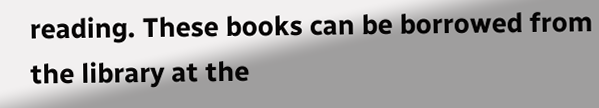reading. These books can be borrowed from the library at the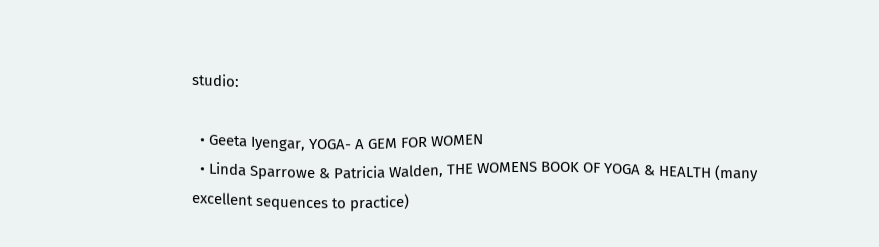studio:

  • Geeta Iyengar, YOGA- A GEM FOR WOMEN
  • Linda Sparrowe & Patricia Walden, THE WOMENS BOOK OF YOGA & HEALTH (many excellent sequences to practice)